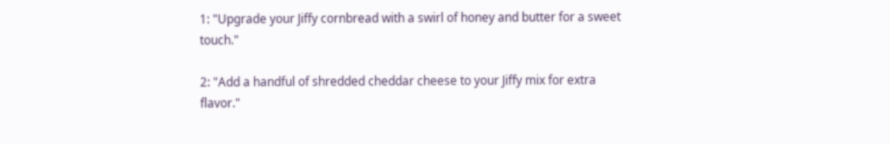1: "Upgrade your Jiffy cornbread with a swirl of honey and butter for a sweet touch."

2: "Add a handful of shredded cheddar cheese to your Jiffy mix for extra flavor."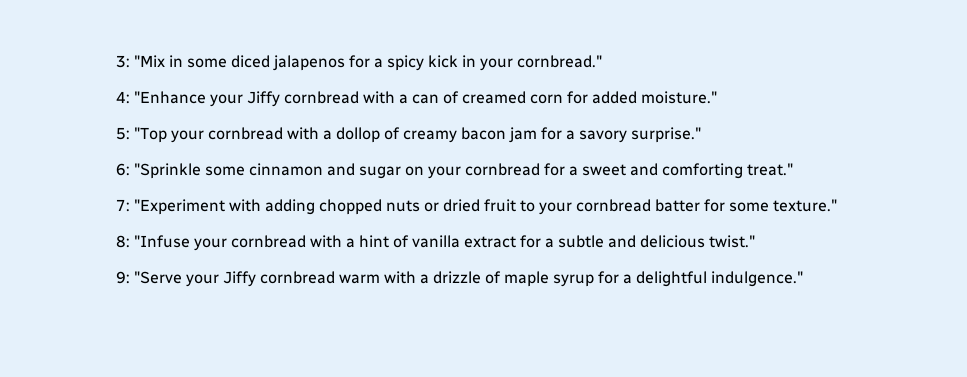3: "Mix in some diced jalapenos for a spicy kick in your cornbread."

4: "Enhance your Jiffy cornbread with a can of creamed corn for added moisture."

5: "Top your cornbread with a dollop of creamy bacon jam for a savory surprise."

6: "Sprinkle some cinnamon and sugar on your cornbread for a sweet and comforting treat."

7: "Experiment with adding chopped nuts or dried fruit to your cornbread batter for some texture."

8: "Infuse your cornbread with a hint of vanilla extract for a subtle and delicious twist."

9: "Serve your Jiffy cornbread warm with a drizzle of maple syrup for a delightful indulgence."